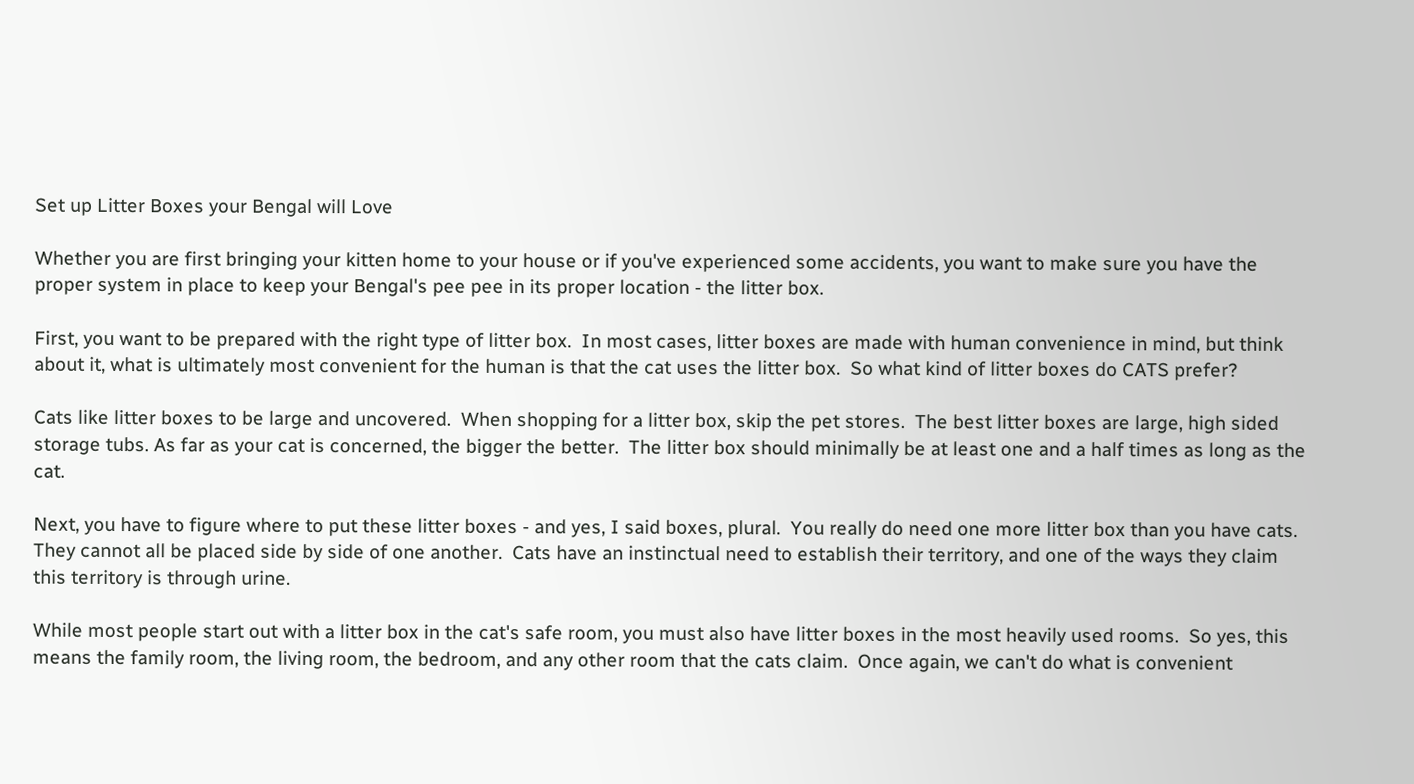Set up Litter Boxes your Bengal will Love

Whether you are first bringing your kitten home to your house or if you've experienced some accidents, you want to make sure you have the proper system in place to keep your Bengal's pee pee in its proper location - the litter box.

First, you want to be prepared with the right type of litter box.  In most cases, litter boxes are made with human convenience in mind, but think about it, what is ultimately most convenient for the human is that the cat uses the litter box.  So what kind of litter boxes do CATS prefer?

Cats like litter boxes to be large and uncovered.  When shopping for a litter box, skip the pet stores.  The best litter boxes are large, high sided storage tubs. As far as your cat is concerned, the bigger the better.  The litter box should minimally be at least one and a half times as long as the cat.

Next, you have to figure where to put these litter boxes - and yes, I said boxes, plural.  You really do need one more litter box than you have cats.  They cannot all be placed side by side of one another.  Cats have an instinctual need to establish their territory, and one of the ways they claim this territory is through urine.

While most people start out with a litter box in the cat's safe room, you must also have litter boxes in the most heavily used rooms.  So yes, this means the family room, the living room, the bedroom, and any other room that the cats claim.  Once again, we can't do what is convenient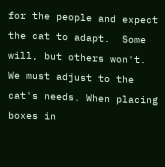for the people and expect the cat to adapt.  Some will, but others won't.  We must adjust to the cat's needs. When placing boxes in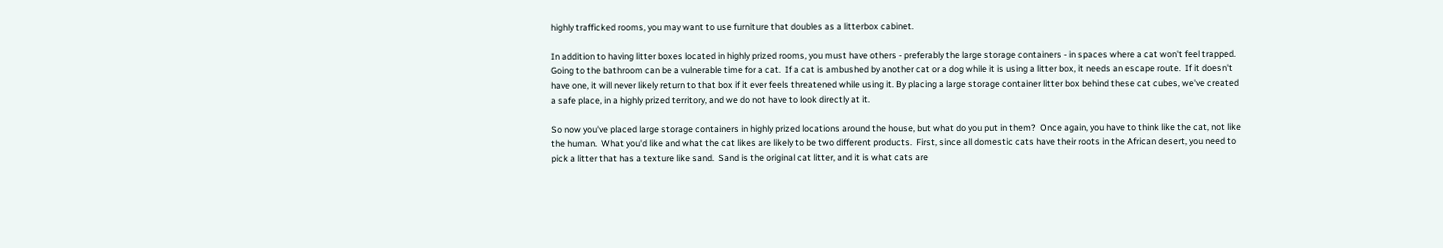highly trafficked rooms, you may want to use furniture that doubles as a litterbox cabinet.

In addition to having litter boxes located in highly prized rooms, you must have others - preferably the large storage containers - in spaces where a cat won't feel trapped.  Going to the bathroom can be a vulnerable time for a cat.  If a cat is ambushed by another cat or a dog while it is using a litter box, it needs an escape route.  If it doesn't have one, it will never likely return to that box if it ever feels threatened while using it. By placing a large storage container litter box behind these cat cubes, we've created a safe place, in a highly prized territory, and we do not have to look directly at it.

So now you've placed large storage containers in highly prized locations around the house, but what do you put in them?  Once again, you have to think like the cat, not like the human.  What you'd like and what the cat likes are likely to be two different products.  First, since all domestic cats have their roots in the African desert, you need to pick a litter that has a texture like sand.  Sand is the original cat litter, and it is what cats are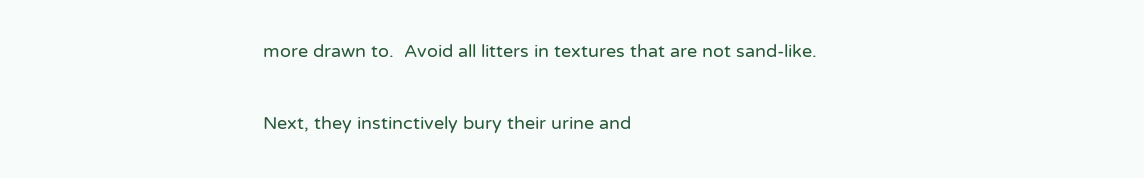more drawn to.  Avoid all litters in textures that are not sand-like.

Next, they instinctively bury their urine and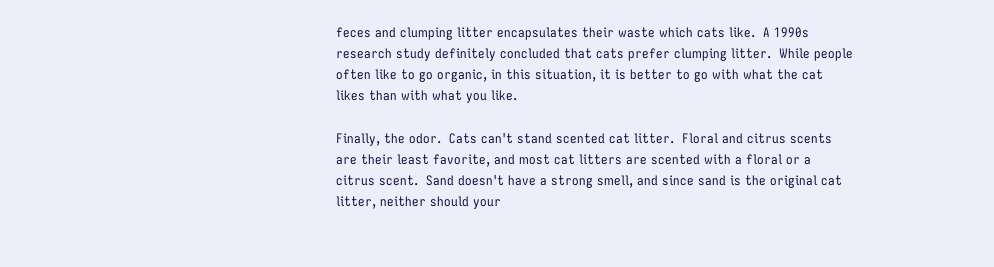feces and clumping litter encapsulates their waste which cats like.  A 1990s research study definitely concluded that cats prefer clumping litter.  While people often like to go organic, in this situation, it is better to go with what the cat likes than with what you like.

Finally, the odor.  Cats can't stand scented cat litter.  Floral and citrus scents are their least favorite, and most cat litters are scented with a floral or a citrus scent.  Sand doesn't have a strong smell, and since sand is the original cat litter, neither should your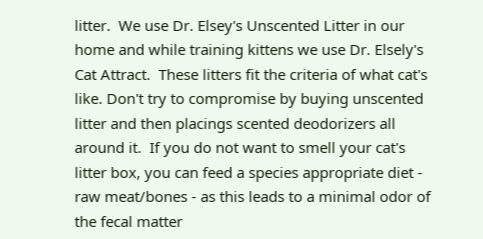litter.  We use Dr. Elsey's Unscented Litter in our home and while training kittens we use Dr. Elsely's Cat Attract.  These litters fit the criteria of what cat's like. Don't try to compromise by buying unscented litter and then placings scented deodorizers all around it.  If you do not want to smell your cat's litter box, you can feed a species appropriate diet - raw meat/bones - as this leads to a minimal odor of the fecal matter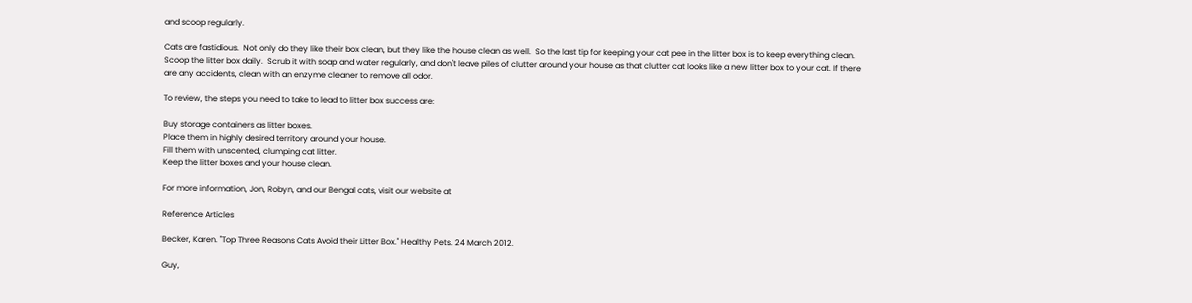and scoop regularly.

Cats are fastidious.  Not only do they like their box clean, but they like the house clean as well.  So the last tip for keeping your cat pee in the litter box is to keep everything clean.  Scoop the litter box daily.  Scrub it with soap and water regularly, and don't leave piles of clutter around your house as that clutter cat looks like a new litter box to your cat. If there are any accidents, clean with an enzyme cleaner to remove all odor.

To review, the steps you need to take to lead to litter box success are:

Buy storage containers as litter boxes.
Place them in highly desired territory around your house.
Fill them with unscented, clumping cat litter.
Keep the litter boxes and your house clean.

For more information, Jon, Robyn, and our Bengal cats, visit our website at

Reference Articles

Becker, Karen. "Top Three Reasons Cats Avoid their Litter Box." Healthy Pets. 24 March 2012.

Guy,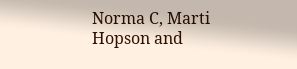Norma C, Marti Hopson and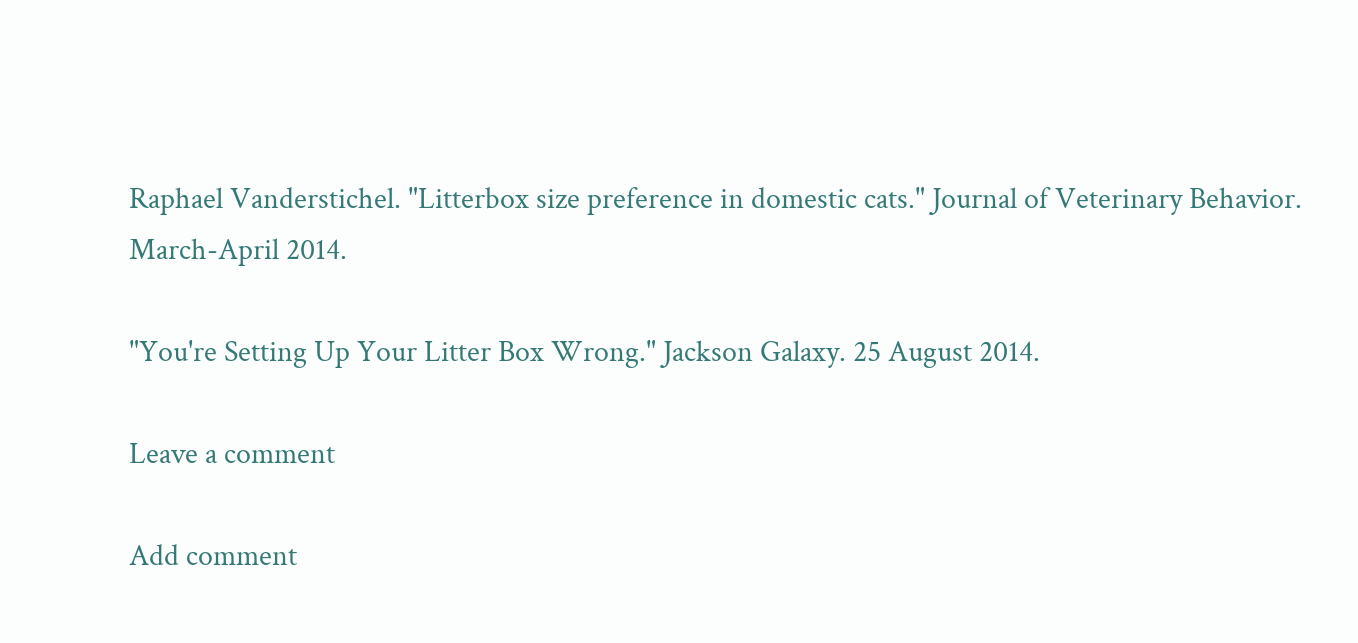Raphael Vanderstichel. "Litterbox size preference in domestic cats." Journal of Veterinary Behavior. March-April 2014.

"You're Setting Up Your Litter Box Wrong." Jackson Galaxy. 25 August 2014.

Leave a comment

Add comment